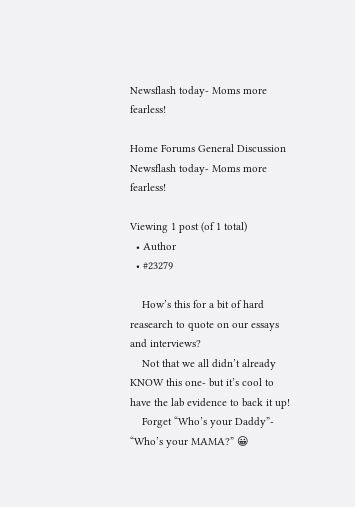Newsflash today- Moms more fearless!

Home Forums General Discussion Newsflash today- Moms more fearless!

Viewing 1 post (of 1 total)
  • Author
  • #23279

    How’s this for a bit of hard reasearch to quote on our essays and interviews?
    Not that we all didn’t already KNOW this one- but it’s cool to have the lab evidence to back it up!
    Forget “Who’s your Daddy”- “Who’s your MAMA?” 😀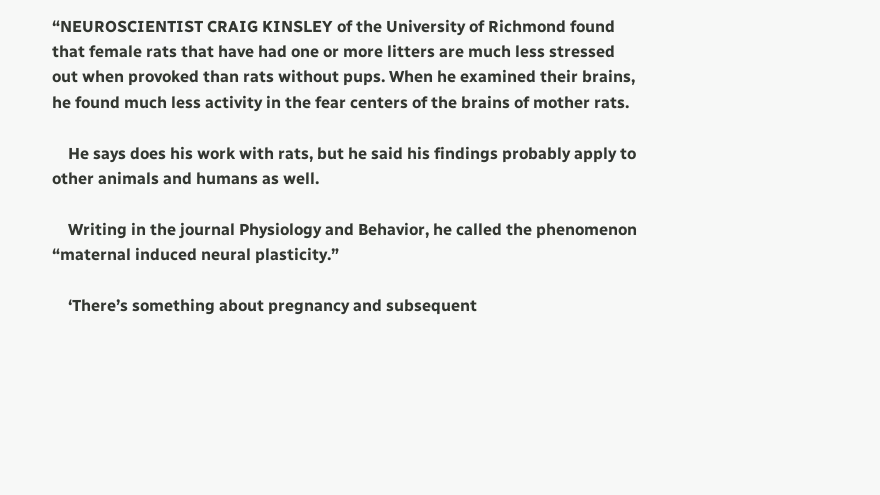“NEUROSCIENTIST CRAIG KINSLEY of the University of Richmond found that female rats that have had one or more litters are much less stressed out when provoked than rats without pups. When he examined their brains, he found much less activity in the fear centers of the brains of mother rats.

    He says does his work with rats, but he said his findings probably apply to other animals and humans as well.

    Writing in the journal Physiology and Behavior, he called the phenomenon “maternal induced neural plasticity.”

    ‘There’s something about pregnancy and subsequent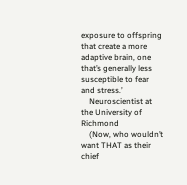exposure to offspring that create a more adaptive brain, one that’s generally less susceptible to fear and stress.’
    Neuroscientist at the University of Richmond
    (Now, who wouldn’t want THAT as their chief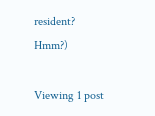resident? Hmm?)

Viewing 1 post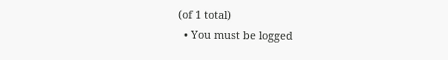(of 1 total)
  • You must be logged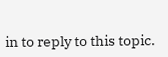in to reply to this topic.